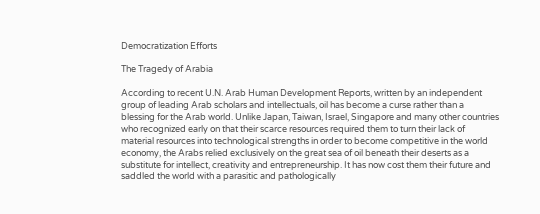Democratization Efforts

The Tragedy of Arabia

According to recent U.N. Arab Human Development Reports, written by an independent group of leading Arab scholars and intellectuals, oil has become a curse rather than a blessing for the Arab world. Unlike Japan, Taiwan, Israel, Singapore and many other countries who recognized early on that their scarce resources required them to turn their lack of material resources into technological strengths in order to become competitive in the world economy, the Arabs relied exclusively on the great sea of oil beneath their deserts as a substitute for intellect, creativity and entrepreneurship. It has now cost them their future and saddled the world with a parasitic and pathologically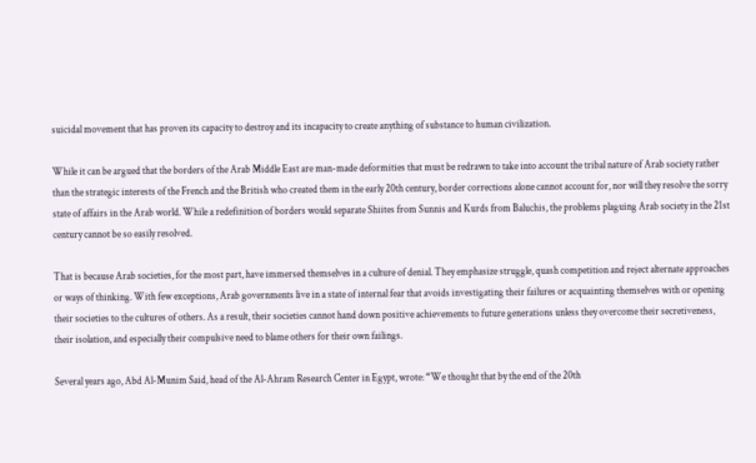suicidal movement that has proven its capacity to destroy and its incapacity to create anything of substance to human civilization.

While it can be argued that the borders of the Arab Middle East are man-made deformities that must be redrawn to take into account the tribal nature of Arab society rather than the strategic interests of the French and the British who created them in the early 20th century, border corrections alone cannot account for, nor will they resolve the sorry state of affairs in the Arab world. While a redefinition of borders would separate Shiites from Sunnis and Kurds from Baluchis, the problems plaguing Arab society in the 21st century cannot be so easily resolved.

That is because Arab societies, for the most part, have immersed themselves in a culture of denial. They emphasize struggle, quash competition and reject alternate approaches or ways of thinking. With few exceptions, Arab governments live in a state of internal fear that avoids investigating their failures or acquainting themselves with or opening their societies to the cultures of others. As a result, their societies cannot hand down positive achievements to future generations unless they overcome their secretiveness, their isolation, and especially their compulsive need to blame others for their own failings.

Several years ago, Abd Al-Munim Said, head of the Al-Ahram Research Center in Egypt, wrote: “We thought that by the end of the 20th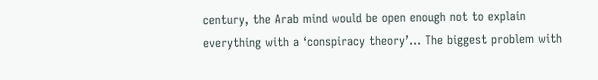century, the Arab mind would be open enough not to explain everything with a ‘conspiracy theory’… The biggest problem with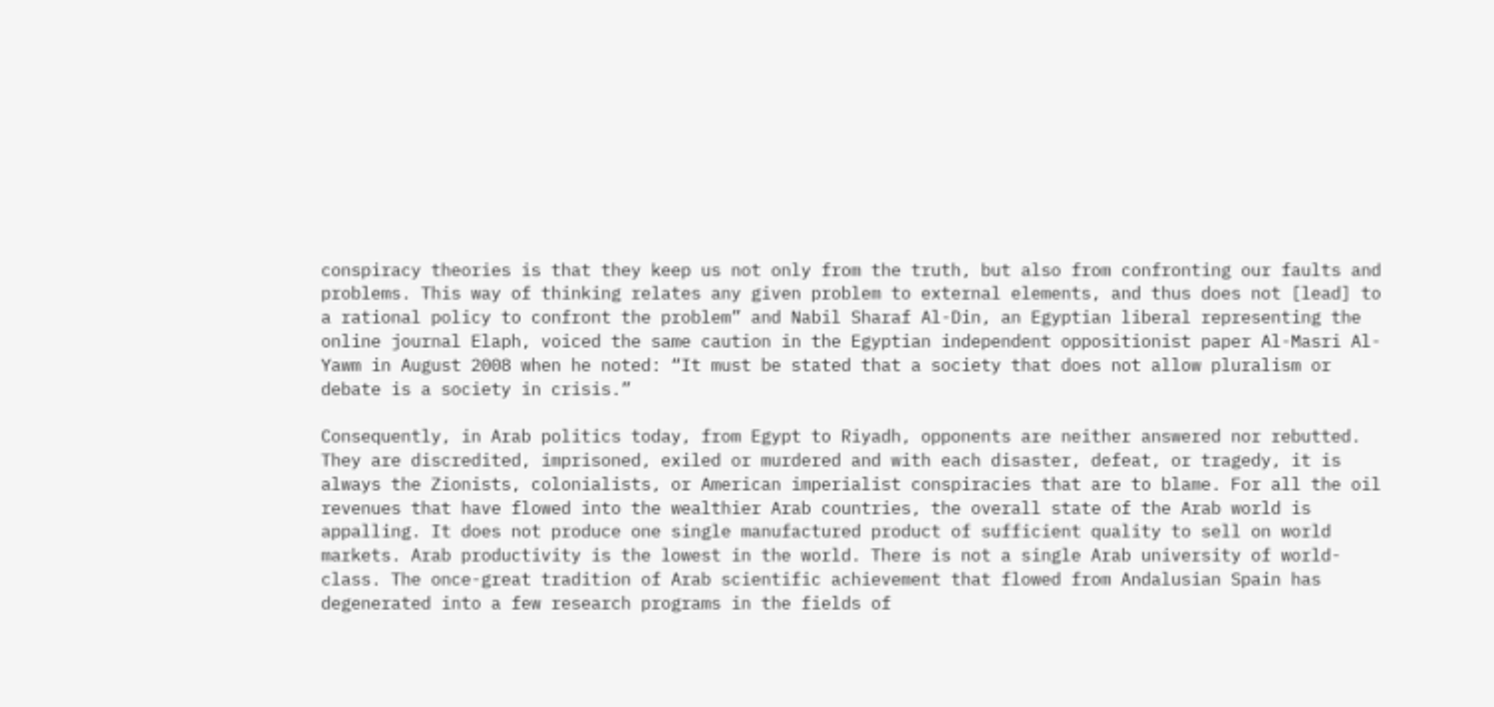conspiracy theories is that they keep us not only from the truth, but also from confronting our faults and problems. This way of thinking relates any given problem to external elements, and thus does not [lead] to a rational policy to confront the problem” and Nabil Sharaf Al-Din, an Egyptian liberal representing the online journal Elaph, voiced the same caution in the Egyptian independent oppositionist paper Al-Masri Al-Yawm in August 2008 when he noted: “It must be stated that a society that does not allow pluralism or debate is a society in crisis.”

Consequently, in Arab politics today, from Egypt to Riyadh, opponents are neither answered nor rebutted. They are discredited, imprisoned, exiled or murdered and with each disaster, defeat, or tragedy, it is always the Zionists, colonialists, or American imperialist conspiracies that are to blame. For all the oil revenues that have flowed into the wealthier Arab countries, the overall state of the Arab world is appalling. It does not produce one single manufactured product of sufficient quality to sell on world markets. Arab productivity is the lowest in the world. There is not a single Arab university of world-class. The once-great tradition of Arab scientific achievement that flowed from Andalusian Spain has degenerated into a few research programs in the fields of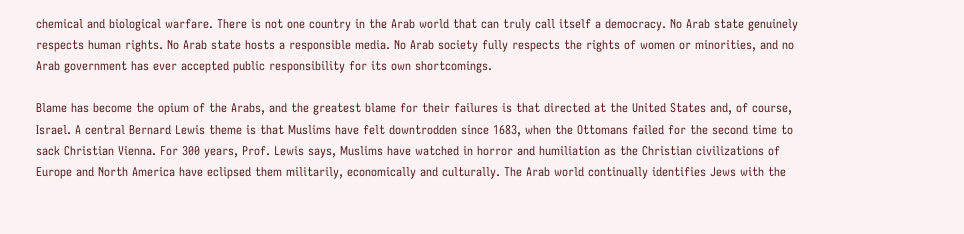chemical and biological warfare. There is not one country in the Arab world that can truly call itself a democracy. No Arab state genuinely respects human rights. No Arab state hosts a responsible media. No Arab society fully respects the rights of women or minorities, and no Arab government has ever accepted public responsibility for its own shortcomings.

Blame has become the opium of the Arabs, and the greatest blame for their failures is that directed at the United States and, of course, Israel. A central Bernard Lewis theme is that Muslims have felt downtrodden since 1683, when the Ottomans failed for the second time to sack Christian Vienna. For 300 years, Prof. Lewis says, Muslims have watched in horror and humiliation as the Christian civilizations of Europe and North America have eclipsed them militarily, economically and culturally. The Arab world continually identifies Jews with the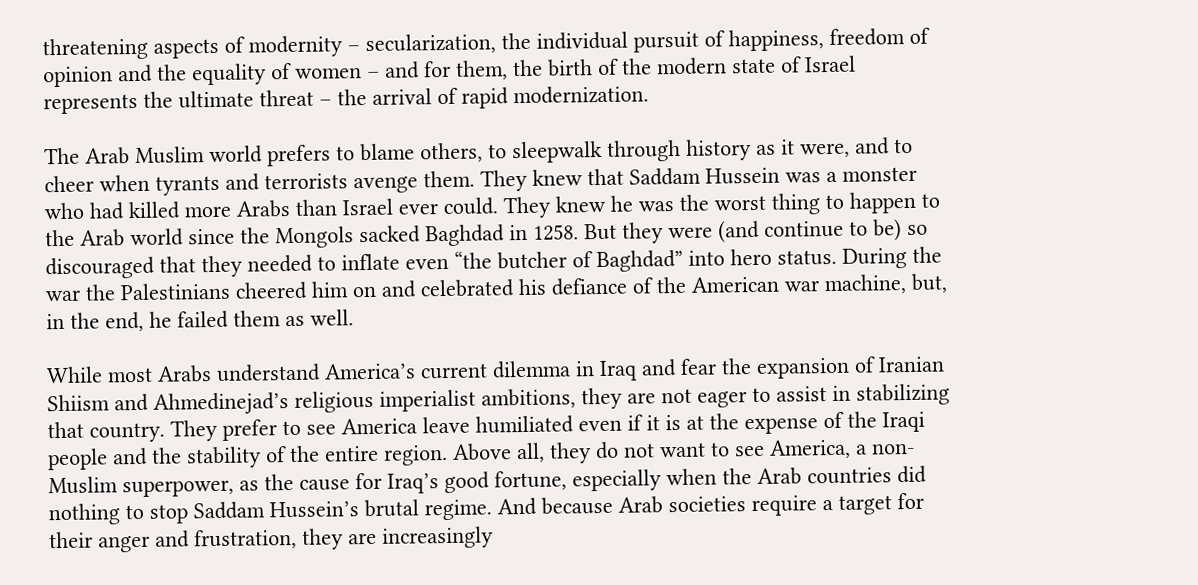threatening aspects of modernity – secularization, the individual pursuit of happiness, freedom of opinion and the equality of women – and for them, the birth of the modern state of Israel represents the ultimate threat – the arrival of rapid modernization.

The Arab Muslim world prefers to blame others, to sleepwalk through history as it were, and to cheer when tyrants and terrorists avenge them. They knew that Saddam Hussein was a monster who had killed more Arabs than Israel ever could. They knew he was the worst thing to happen to the Arab world since the Mongols sacked Baghdad in 1258. But they were (and continue to be) so discouraged that they needed to inflate even “the butcher of Baghdad” into hero status. During the war the Palestinians cheered him on and celebrated his defiance of the American war machine, but, in the end, he failed them as well.

While most Arabs understand America’s current dilemma in Iraq and fear the expansion of Iranian Shiism and Ahmedinejad’s religious imperialist ambitions, they are not eager to assist in stabilizing that country. They prefer to see America leave humiliated even if it is at the expense of the Iraqi people and the stability of the entire region. Above all, they do not want to see America, a non-Muslim superpower, as the cause for Iraq’s good fortune, especially when the Arab countries did nothing to stop Saddam Hussein’s brutal regime. And because Arab societies require a target for their anger and frustration, they are increasingly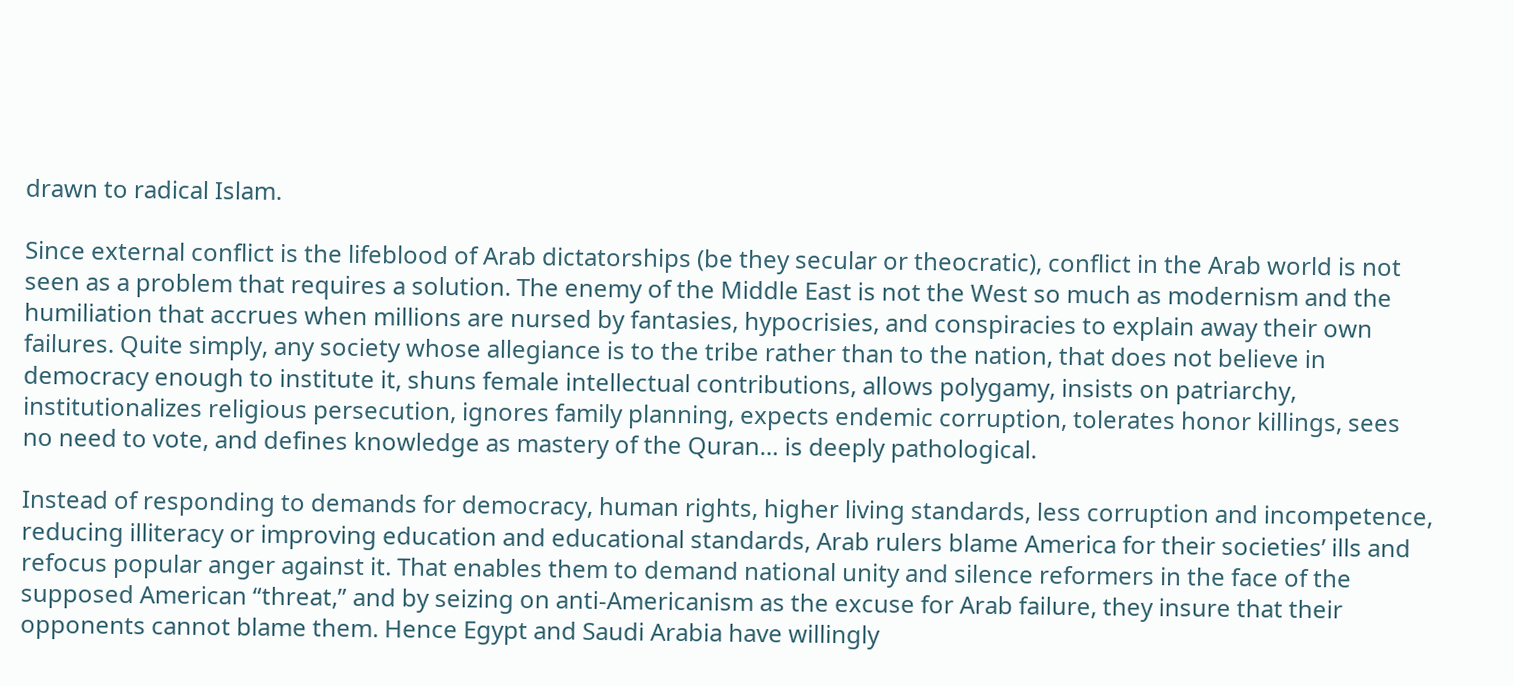drawn to radical Islam.

Since external conflict is the lifeblood of Arab dictatorships (be they secular or theocratic), conflict in the Arab world is not seen as a problem that requires a solution. The enemy of the Middle East is not the West so much as modernism and the humiliation that accrues when millions are nursed by fantasies, hypocrisies, and conspiracies to explain away their own failures. Quite simply, any society whose allegiance is to the tribe rather than to the nation, that does not believe in democracy enough to institute it, shuns female intellectual contributions, allows polygamy, insists on patriarchy, institutionalizes religious persecution, ignores family planning, expects endemic corruption, tolerates honor killings, sees no need to vote, and defines knowledge as mastery of the Quran… is deeply pathological.

Instead of responding to demands for democracy, human rights, higher living standards, less corruption and incompetence, reducing illiteracy or improving education and educational standards, Arab rulers blame America for their societies’ ills and refocus popular anger against it. That enables them to demand national unity and silence reformers in the face of the supposed American “threat,” and by seizing on anti-Americanism as the excuse for Arab failure, they insure that their opponents cannot blame them. Hence Egypt and Saudi Arabia have willingly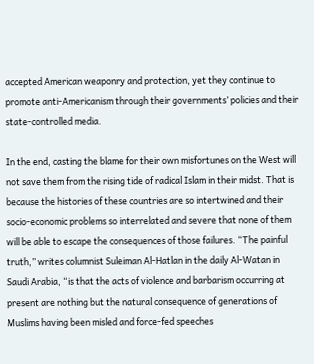accepted American weaponry and protection, yet they continue to promote anti-Americanism through their governments’ policies and their state-controlled media.

In the end, casting the blame for their own misfortunes on the West will not save them from the rising tide of radical Islam in their midst. That is because the histories of these countries are so intertwined and their socio-economic problems so interrelated and severe that none of them will be able to escape the consequences of those failures. “The painful truth,” writes columnist Suleiman Al-Hatlan in the daily Al-Watan in Saudi Arabia, “is that the acts of violence and barbarism occurring at present are nothing but the natural consequence of generations of Muslims having been misled and force-fed speeches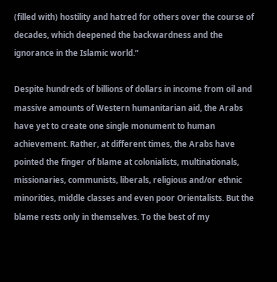(filled with) hostility and hatred for others over the course of decades, which deepened the backwardness and the ignorance in the Islamic world.”

Despite hundreds of billions of dollars in income from oil and massive amounts of Western humanitarian aid, the Arabs have yet to create one single monument to human achievement. Rather, at different times, the Arabs have pointed the finger of blame at colonialists, multinationals, missionaries, communists, liberals, religious and/or ethnic minorities, middle classes and even poor Orientalists. But the blame rests only in themselves. To the best of my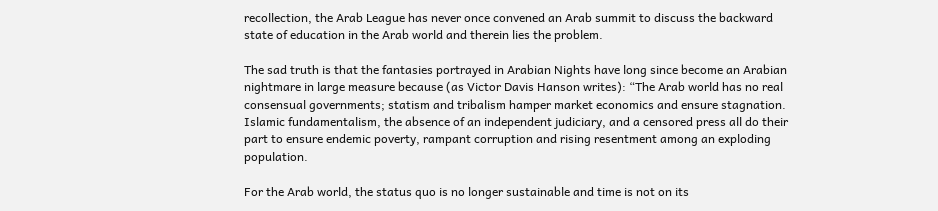recollection, the Arab League has never once convened an Arab summit to discuss the backward state of education in the Arab world and therein lies the problem.

The sad truth is that the fantasies portrayed in Arabian Nights have long since become an Arabian nightmare in large measure because (as Victor Davis Hanson writes): “The Arab world has no real consensual governments; statism and tribalism hamper market economics and ensure stagnation. Islamic fundamentalism, the absence of an independent judiciary, and a censored press all do their part to ensure endemic poverty, rampant corruption and rising resentment among an exploding population.

For the Arab world, the status quo is no longer sustainable and time is not on its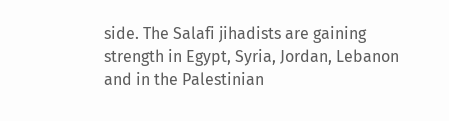side. The Salafi jihadists are gaining strength in Egypt, Syria, Jordan, Lebanon and in the Palestinian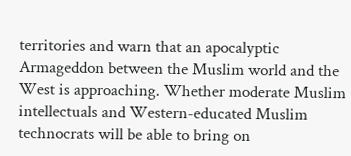territories and warn that an apocalyptic Armageddon between the Muslim world and the West is approaching. Whether moderate Muslim intellectuals and Western-educated Muslim technocrats will be able to bring on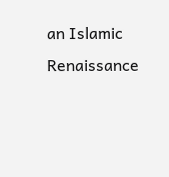an Islamic Renaissance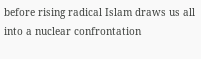before rising radical Islam draws us all into a nuclear confrontation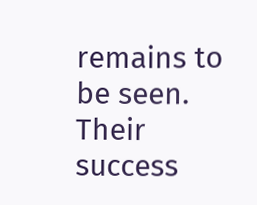remains to be seen. Their success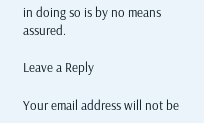in doing so is by no means assured.

Leave a Reply

Your email address will not be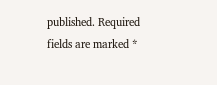published. Required fields are marked *